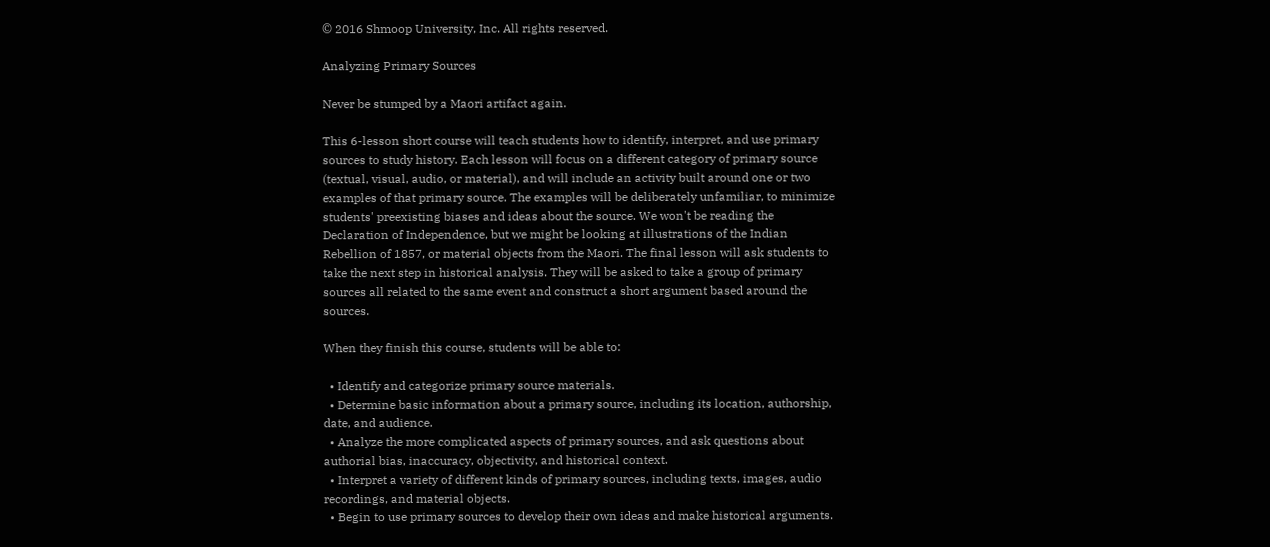© 2016 Shmoop University, Inc. All rights reserved.

Analyzing Primary Sources

Never be stumped by a Maori artifact again.

This 6-lesson short course will teach students how to identify, interpret, and use primary sources to study history. Each lesson will focus on a different category of primary source (textual, visual, audio, or material), and will include an activity built around one or two examples of that primary source. The examples will be deliberately unfamiliar, to minimize students' preexisting biases and ideas about the source. We won't be reading the Declaration of Independence, but we might be looking at illustrations of the Indian Rebellion of 1857, or material objects from the Maori. The final lesson will ask students to take the next step in historical analysis. They will be asked to take a group of primary sources all related to the same event and construct a short argument based around the sources.

When they finish this course, students will be able to:

  • Identify and categorize primary source materials.
  • Determine basic information about a primary source, including its location, authorship, date, and audience.
  • Analyze the more complicated aspects of primary sources, and ask questions about authorial bias, inaccuracy, objectivity, and historical context.
  • Interpret a variety of different kinds of primary sources, including texts, images, audio recordings, and material objects.
  • Begin to use primary sources to develop their own ideas and make historical arguments.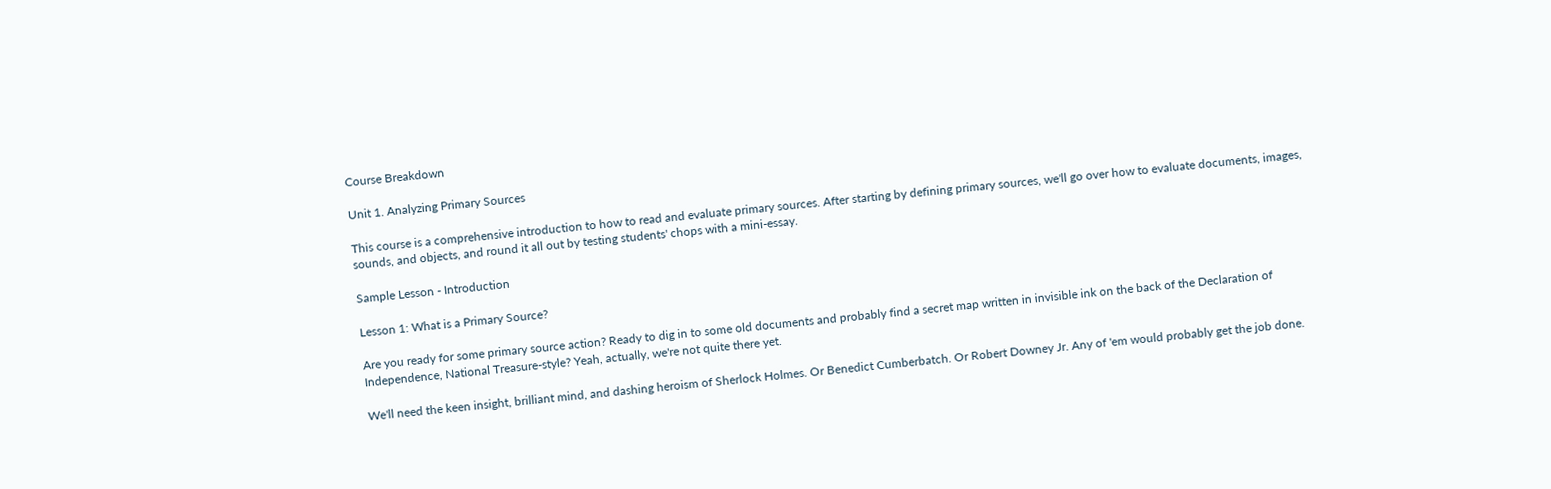Course Breakdown

Unit 1. Analyzing Primary Sources

This course is a comprehensive introduction to how to read and evaluate primary sources. After starting by defining primary sources, we'll go over how to evaluate documents, images, sounds, and objects, and round it all out by testing students' chops with a mini-essay.

Sample Lesson - Introduction

Lesson 1: What is a Primary Source?

Are you ready for some primary source action? Ready to dig in to some old documents and probably find a secret map written in invisible ink on the back of the Declaration of Independence, National Treasure-style? Yeah, actually, we're not quite there yet.

We'll need the keen insight, brilliant mind, and dashing heroism of Sherlock Holmes. Or Benedict Cumberbatch. Or Robert Downey Jr. Any of 'em would probably get the job done.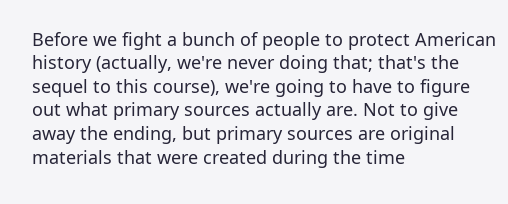Before we fight a bunch of people to protect American history (actually, we're never doing that; that's the sequel to this course), we're going to have to figure out what primary sources actually are. Not to give away the ending, but primary sources are original materials that were created during the time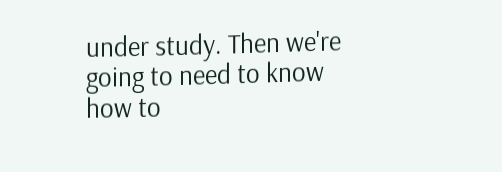under study. Then we're going to need to know how to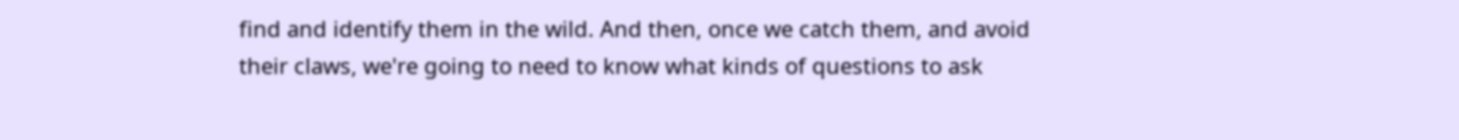find and identify them in the wild. And then, once we catch them, and avoid their claws, we're going to need to know what kinds of questions to ask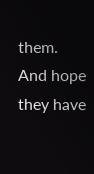them. And hope they have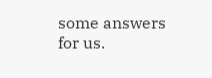some answers for us.